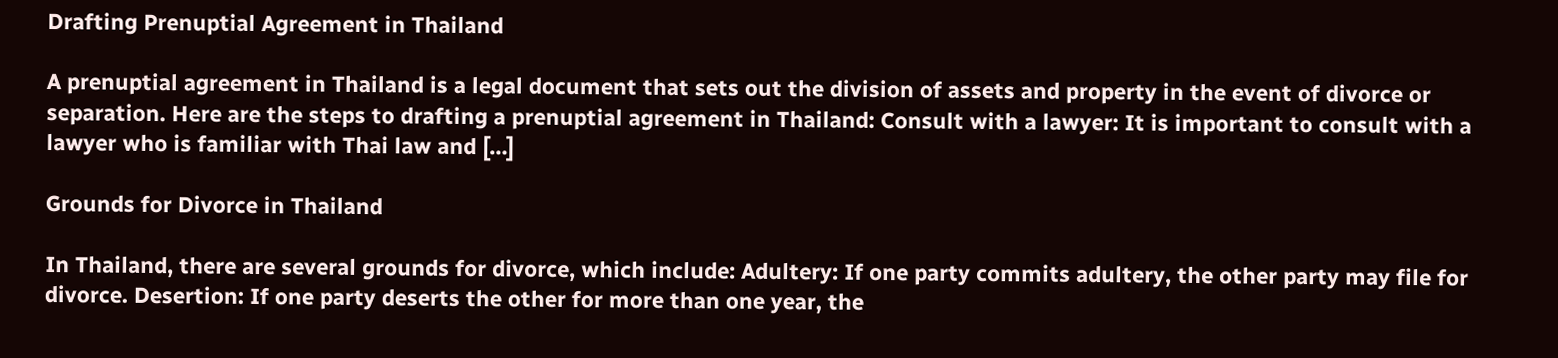Drafting Prenuptial Agreement in Thailand

A prenuptial agreement in Thailand is a legal document that sets out the division of assets and property in the event of divorce or separation. Here are the steps to drafting a prenuptial agreement in Thailand: Consult with a lawyer: It is important to consult with a lawyer who is familiar with Thai law and […]

Grounds for Divorce in Thailand

In Thailand, there are several grounds for divorce, which include: Adultery: If one party commits adultery, the other party may file for divorce. Desertion: If one party deserts the other for more than one year, the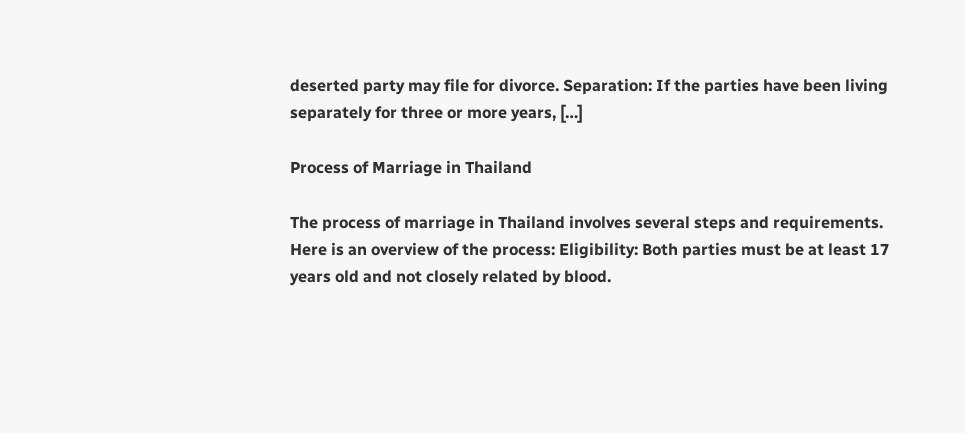deserted party may file for divorce. Separation: If the parties have been living separately for three or more years, […]

Process of Marriage in Thailand

The process of marriage in Thailand involves several steps and requirements. Here is an overview of the process: Eligibility: Both parties must be at least 17 years old and not closely related by blood.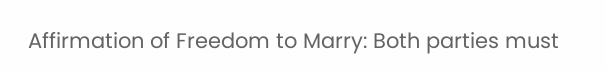Affirmation of Freedom to Marry: Both parties must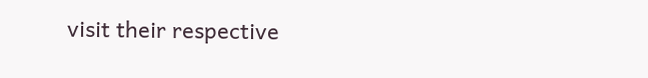visit their respective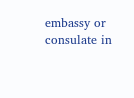embassy or consulate in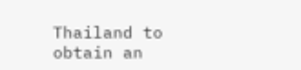Thailand to obtain an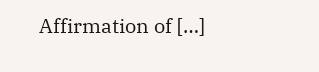Affirmation of […]